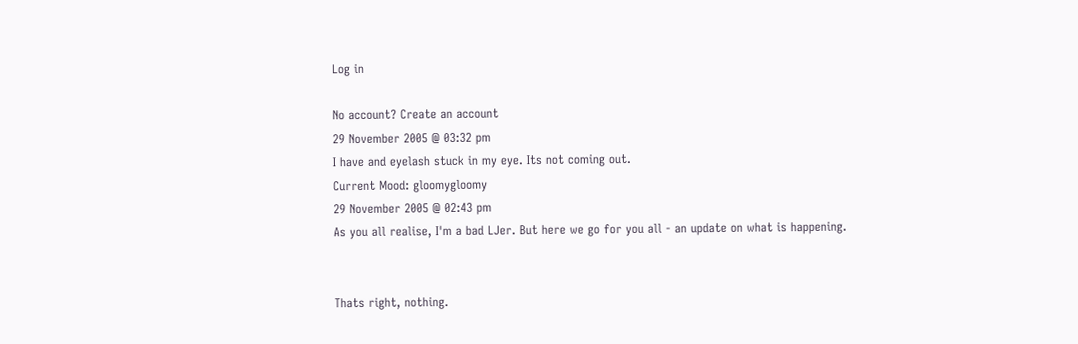Log in

No account? Create an account
29 November 2005 @ 03:32 pm
I have and eyelash stuck in my eye. Its not coming out.
Current Mood: gloomygloomy
29 November 2005 @ 02:43 pm
As you all realise, I'm a bad LJer. But here we go for you all - an update on what is happening.


Thats right, nothing.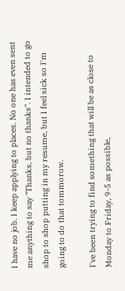I have no job. I keep applying to places. No one has even sent me anything to say "Thanks, but no thanks". I intended to go shop to shop putting in my resume, but I feel sick so I'm going to do that tommorow.

I've been trying to find something that will be as close to Monday to Friday, 9-5 as possible,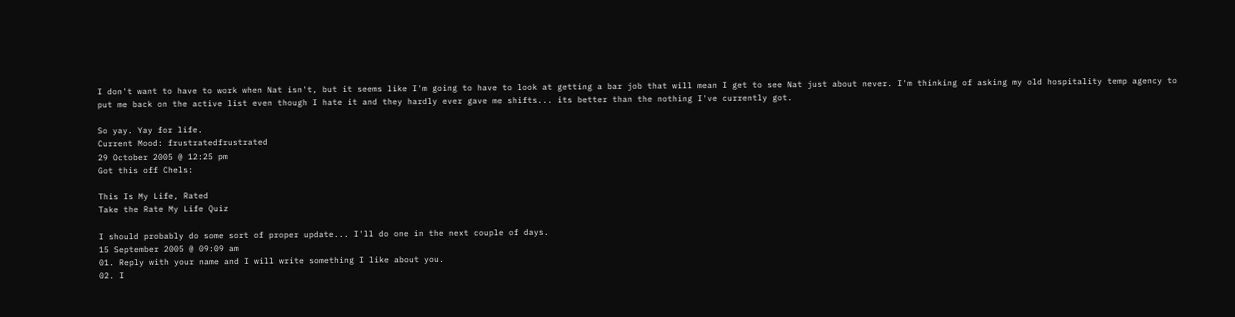I don't want to have to work when Nat isn't, but it seems like I'm going to have to look at getting a bar job that will mean I get to see Nat just about never. I'm thinking of asking my old hospitality temp agency to put me back on the active list even though I hate it and they hardly ever gave me shifts... its better than the nothing I've currently got.

So yay. Yay for life.
Current Mood: frustratedfrustrated
29 October 2005 @ 12:25 pm
Got this off Chels:

This Is My Life, Rated
Take the Rate My Life Quiz

I should probably do some sort of proper update... I'll do one in the next couple of days.
15 September 2005 @ 09:09 am
01. Reply with your name and I will write something I like about you.
02. I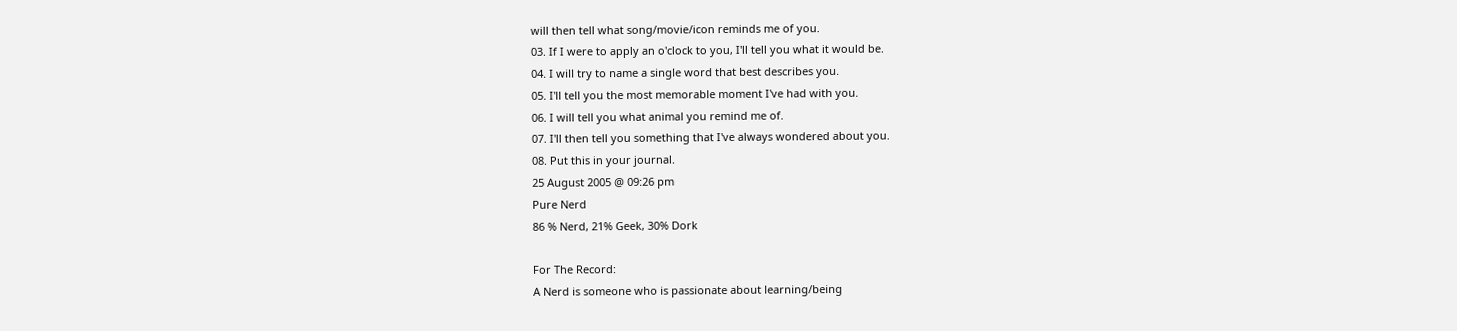will then tell what song/movie/icon reminds me of you.
03. If I were to apply an o'clock to you, I'll tell you what it would be.
04. I will try to name a single word that best describes you.
05. I'll tell you the most memorable moment I've had with you.
06. I will tell you what animal you remind me of.
07. I'll then tell you something that I've always wondered about you.
08. Put this in your journal.
25 August 2005 @ 09:26 pm
Pure Nerd
86 % Nerd, 21% Geek, 30% Dork

For The Record:
A Nerd is someone who is passionate about learning/being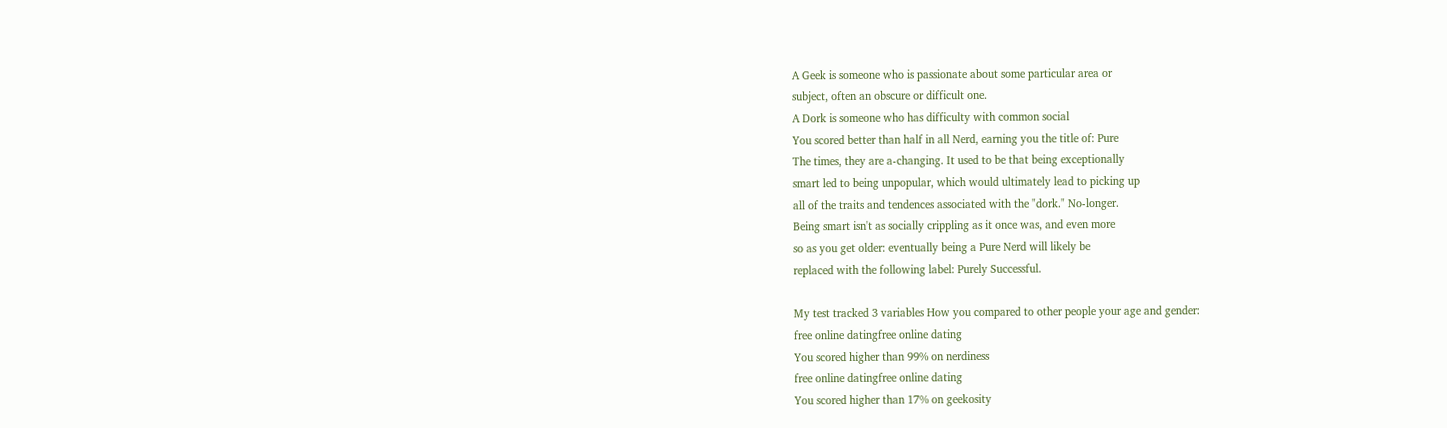A Geek is someone who is passionate about some particular area or
subject, often an obscure or difficult one.
A Dork is someone who has difficulty with common social
You scored better than half in all Nerd, earning you the title of: Pure
The times, they are a-changing. It used to be that being exceptionally
smart led to being unpopular, which would ultimately lead to picking up
all of the traits and tendences associated with the "dork." No-longer.
Being smart isn't as socially crippling as it once was, and even more
so as you get older: eventually being a Pure Nerd will likely be
replaced with the following label: Purely Successful.

My test tracked 3 variables How you compared to other people your age and gender:
free online datingfree online dating
You scored higher than 99% on nerdiness
free online datingfree online dating
You scored higher than 17% on geekosity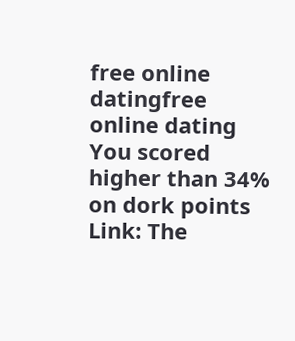free online datingfree online dating
You scored higher than 34% on dork points
Link: The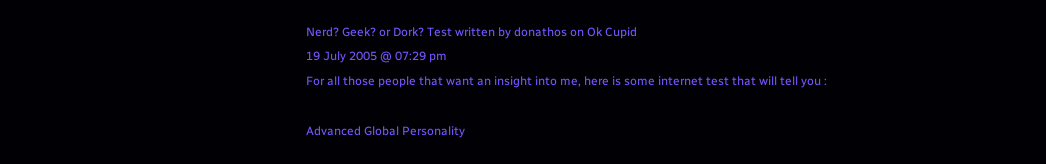Nerd? Geek? or Dork? Test written by donathos on Ok Cupid
19 July 2005 @ 07:29 pm
For all those people that want an insight into me, here is some internet test that will tell you :

Advanced Global Personality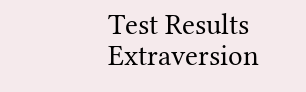Test Results
Extraversion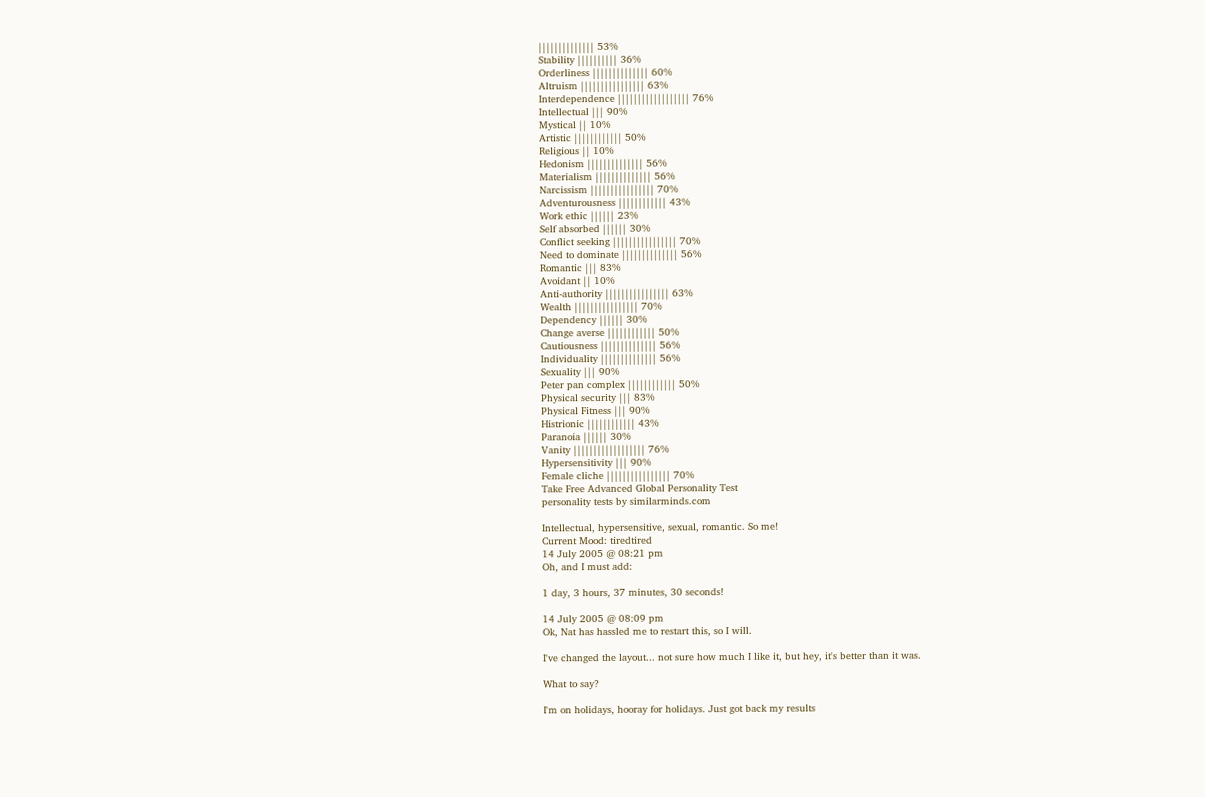|||||||||||||| 53%
Stability |||||||||| 36%
Orderliness |||||||||||||| 60%
Altruism |||||||||||||||| 63%
Interdependence |||||||||||||||||| 76%
Intellectual ||| 90%
Mystical || 10%
Artistic |||||||||||| 50%
Religious || 10%
Hedonism |||||||||||||| 56%
Materialism |||||||||||||| 56%
Narcissism |||||||||||||||| 70%
Adventurousness |||||||||||| 43%
Work ethic |||||| 23%
Self absorbed |||||| 30%
Conflict seeking |||||||||||||||| 70%
Need to dominate |||||||||||||| 56%
Romantic ||| 83%
Avoidant || 10%
Anti-authority |||||||||||||||| 63%
Wealth |||||||||||||||| 70%
Dependency |||||| 30%
Change averse |||||||||||| 50%
Cautiousness |||||||||||||| 56%
Individuality |||||||||||||| 56%
Sexuality ||| 90%
Peter pan complex |||||||||||| 50%
Physical security ||| 83%
Physical Fitness ||| 90%
Histrionic |||||||||||| 43%
Paranoia |||||| 30%
Vanity |||||||||||||||||| 76%
Hypersensitivity ||| 90%
Female cliche |||||||||||||||| 70%
Take Free Advanced Global Personality Test
personality tests by similarminds.com

Intellectual, hypersensitive, sexual, romantic. So me!
Current Mood: tiredtired
14 July 2005 @ 08:21 pm
Oh, and I must add:

1 day, 3 hours, 37 minutes, 30 seconds!

14 July 2005 @ 08:09 pm
Ok, Nat has hassled me to restart this, so I will.

I've changed the layout... not sure how much I like it, but hey, it's better than it was.

What to say?

I'm on holidays, hooray for holidays. Just got back my results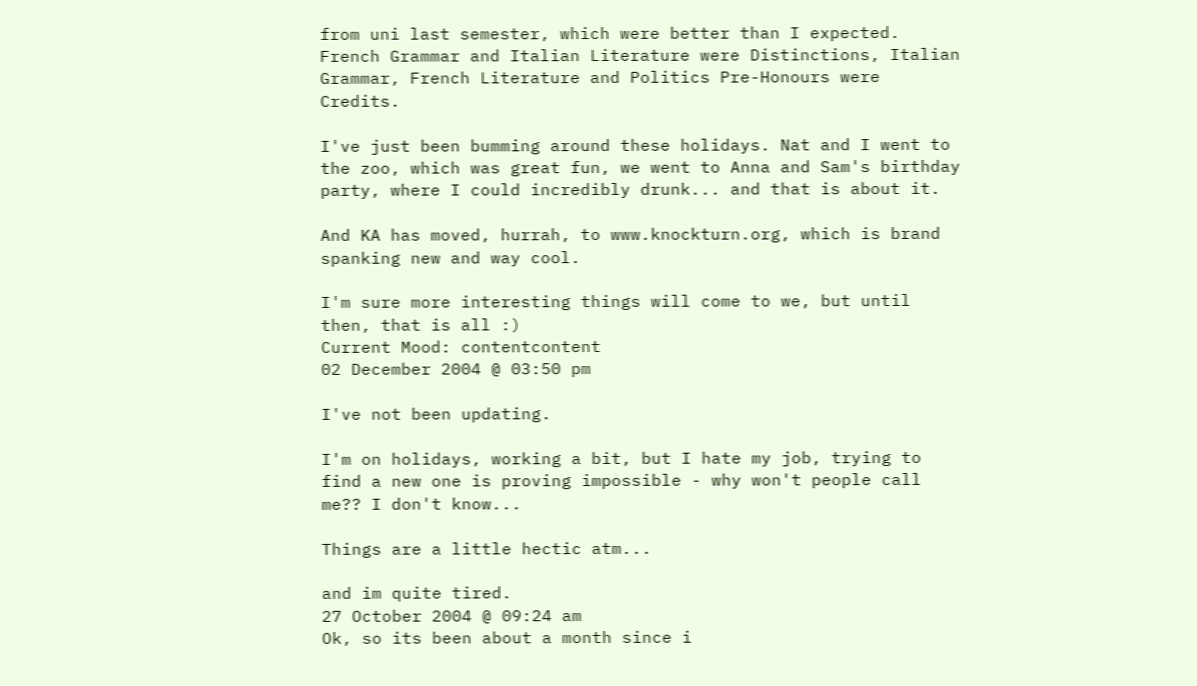from uni last semester, which were better than I expected. French Grammar and Italian Literature were Distinctions, Italian Grammar, French Literature and Politics Pre-Honours were Credits.

I've just been bumming around these holidays. Nat and I went to the zoo, which was great fun, we went to Anna and Sam's birthday party, where I could incredibly drunk... and that is about it.

And KA has moved, hurrah, to www.knockturn.org, which is brand spanking new and way cool.

I'm sure more interesting things will come to we, but until then, that is all :)
Current Mood: contentcontent
02 December 2004 @ 03:50 pm

I've not been updating.

I'm on holidays, working a bit, but I hate my job, trying to find a new one is proving impossible - why won't people call me?? I don't know...

Things are a little hectic atm...

and im quite tired.
27 October 2004 @ 09:24 am
Ok, so its been about a month since i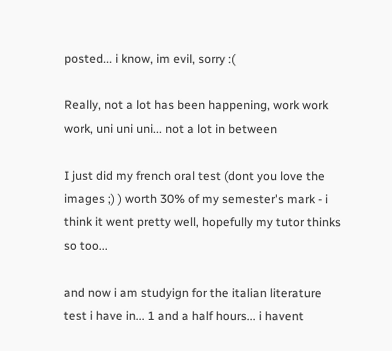posted... i know, im evil, sorry :(

Really, not a lot has been happening, work work work, uni uni uni... not a lot in between

I just did my french oral test (dont you love the images ;) ) worth 30% of my semester's mark - i think it went pretty well, hopefully my tutor thinks so too...

and now i am studyign for the italian literature test i have in... 1 and a half hours... i havent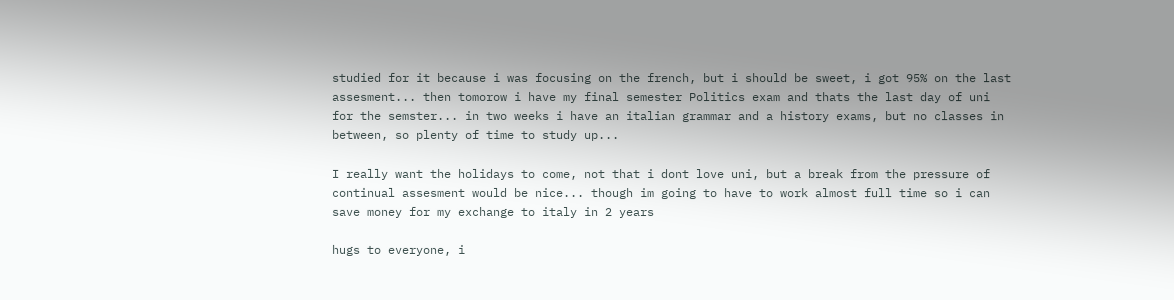studied for it because i was focusing on the french, but i should be sweet, i got 95% on the last assesment... then tomorow i have my final semester Politics exam and thats the last day of uni for the semster... in two weeks i have an italian grammar and a history exams, but no classes in between, so plenty of time to study up...

I really want the holidays to come, not that i dont love uni, but a break from the pressure of continual assesment would be nice... though im going to have to work almost full time so i can save money for my exchange to italy in 2 years

hugs to everyone, i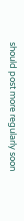should post more regularly soon